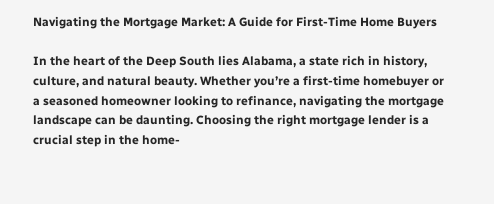Navigating the Mortgage Market: A Guide for First-Time Home Buyers

In the heart of the Deep South lies Alabama, a state rich in history, culture, and natural beauty. Whether you’re a first-time homebuyer or a seasoned homeowner looking to refinance, navigating the mortgage landscape can be daunting. Choosing the right mortgage lender is a crucial step in the home-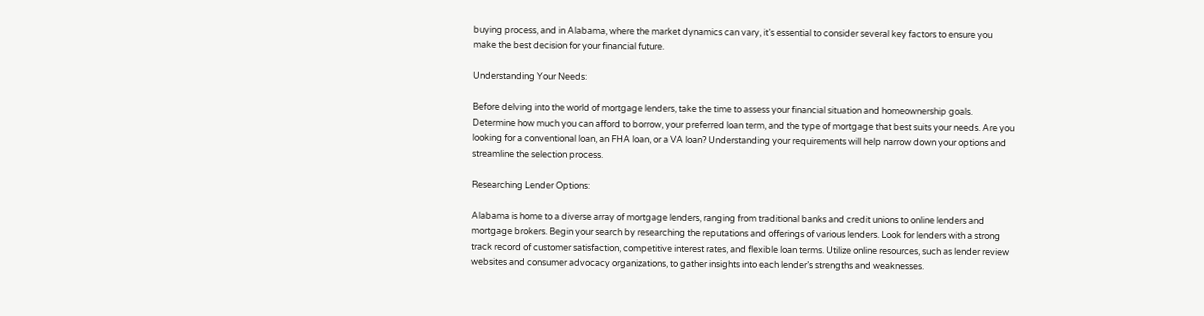buying process, and in Alabama, where the market dynamics can vary, it’s essential to consider several key factors to ensure you make the best decision for your financial future.

Understanding Your Needs:

Before delving into the world of mortgage lenders, take the time to assess your financial situation and homeownership goals. Determine how much you can afford to borrow, your preferred loan term, and the type of mortgage that best suits your needs. Are you looking for a conventional loan, an FHA loan, or a VA loan? Understanding your requirements will help narrow down your options and streamline the selection process.

Researching Lender Options:

Alabama is home to a diverse array of mortgage lenders, ranging from traditional banks and credit unions to online lenders and mortgage brokers. Begin your search by researching the reputations and offerings of various lenders. Look for lenders with a strong track record of customer satisfaction, competitive interest rates, and flexible loan terms. Utilize online resources, such as lender review websites and consumer advocacy organizations, to gather insights into each lender’s strengths and weaknesses.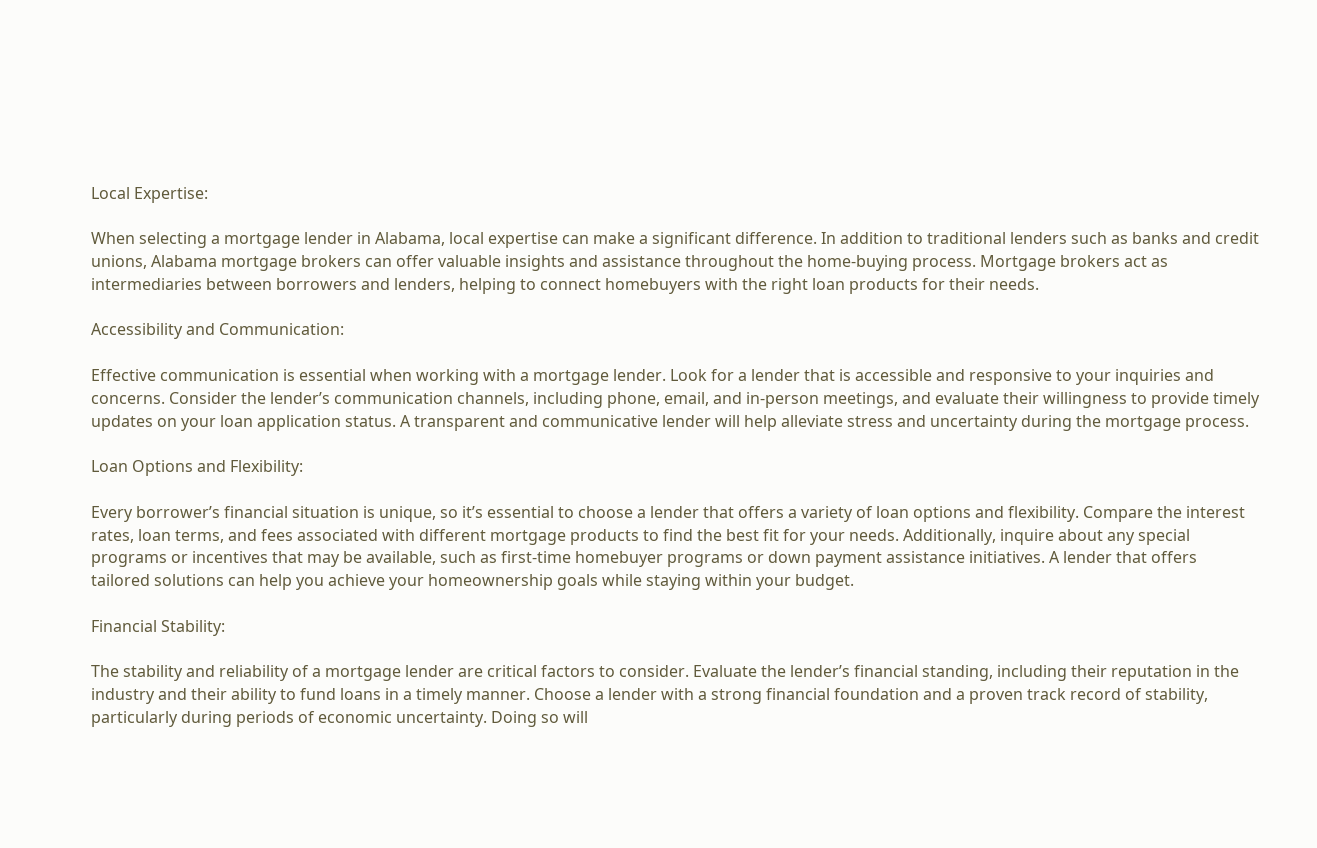Local Expertise:

When selecting a mortgage lender in Alabama, local expertise can make a significant difference. In addition to traditional lenders such as banks and credit unions, Alabama mortgage brokers can offer valuable insights and assistance throughout the home-buying process. Mortgage brokers act as intermediaries between borrowers and lenders, helping to connect homebuyers with the right loan products for their needs.

Accessibility and Communication:

Effective communication is essential when working with a mortgage lender. Look for a lender that is accessible and responsive to your inquiries and concerns. Consider the lender’s communication channels, including phone, email, and in-person meetings, and evaluate their willingness to provide timely updates on your loan application status. A transparent and communicative lender will help alleviate stress and uncertainty during the mortgage process.

Loan Options and Flexibility:

Every borrower’s financial situation is unique, so it’s essential to choose a lender that offers a variety of loan options and flexibility. Compare the interest rates, loan terms, and fees associated with different mortgage products to find the best fit for your needs. Additionally, inquire about any special programs or incentives that may be available, such as first-time homebuyer programs or down payment assistance initiatives. A lender that offers tailored solutions can help you achieve your homeownership goals while staying within your budget.

Financial Stability:

The stability and reliability of a mortgage lender are critical factors to consider. Evaluate the lender’s financial standing, including their reputation in the industry and their ability to fund loans in a timely manner. Choose a lender with a strong financial foundation and a proven track record of stability, particularly during periods of economic uncertainty. Doing so will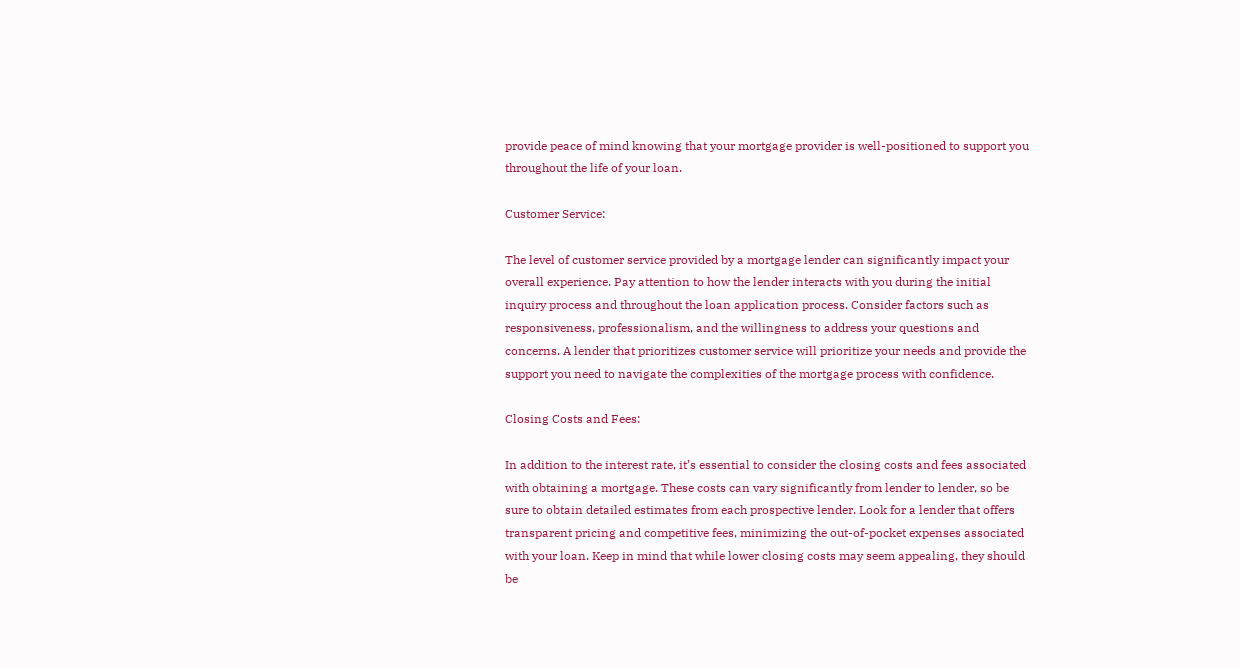provide peace of mind knowing that your mortgage provider is well-positioned to support you throughout the life of your loan.

Customer Service:

The level of customer service provided by a mortgage lender can significantly impact your overall experience. Pay attention to how the lender interacts with you during the initial inquiry process and throughout the loan application process. Consider factors such as responsiveness, professionalism, and the willingness to address your questions and concerns. A lender that prioritizes customer service will prioritize your needs and provide the support you need to navigate the complexities of the mortgage process with confidence.

Closing Costs and Fees:

In addition to the interest rate, it’s essential to consider the closing costs and fees associated with obtaining a mortgage. These costs can vary significantly from lender to lender, so be sure to obtain detailed estimates from each prospective lender. Look for a lender that offers transparent pricing and competitive fees, minimizing the out-of-pocket expenses associated with your loan. Keep in mind that while lower closing costs may seem appealing, they should be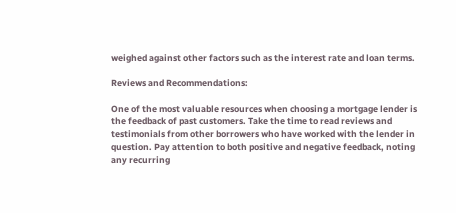weighed against other factors such as the interest rate and loan terms.

Reviews and Recommendations:

One of the most valuable resources when choosing a mortgage lender is the feedback of past customers. Take the time to read reviews and testimonials from other borrowers who have worked with the lender in question. Pay attention to both positive and negative feedback, noting any recurring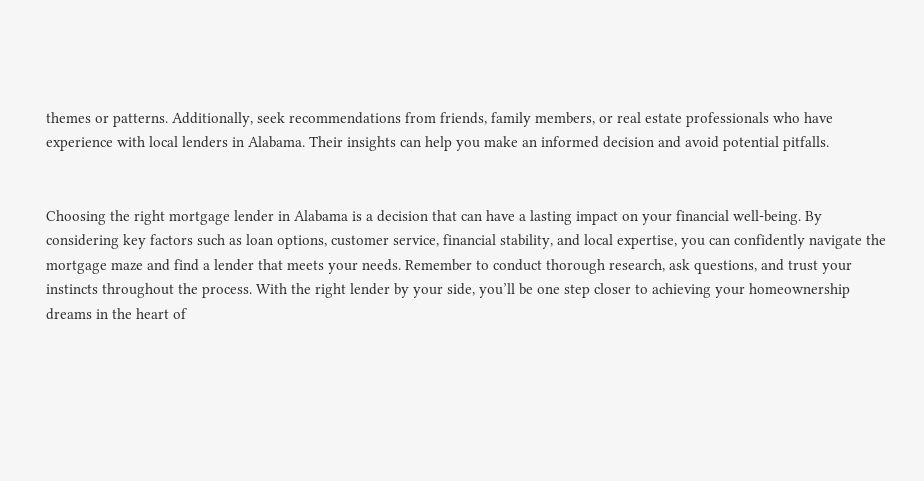themes or patterns. Additionally, seek recommendations from friends, family members, or real estate professionals who have experience with local lenders in Alabama. Their insights can help you make an informed decision and avoid potential pitfalls.


Choosing the right mortgage lender in Alabama is a decision that can have a lasting impact on your financial well-being. By considering key factors such as loan options, customer service, financial stability, and local expertise, you can confidently navigate the mortgage maze and find a lender that meets your needs. Remember to conduct thorough research, ask questions, and trust your instincts throughout the process. With the right lender by your side, you’ll be one step closer to achieving your homeownership dreams in the heart of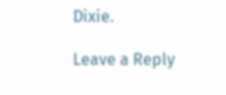Dixie.

Leave a Reply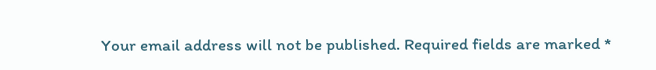Your email address will not be published. Required fields are marked *